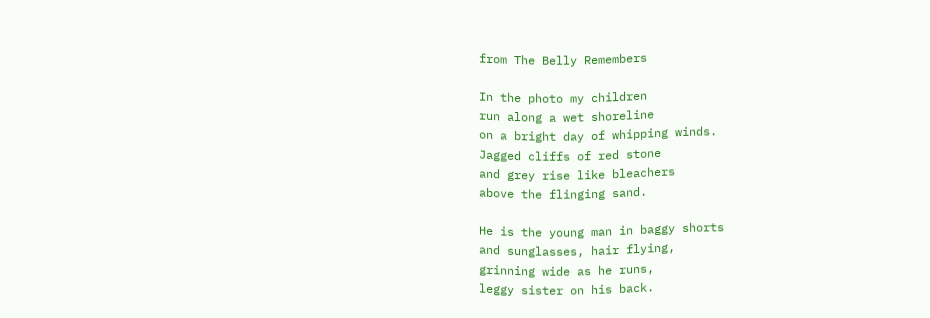from The Belly Remembers

In the photo my children
run along a wet shoreline
on a bright day of whipping winds.
Jagged cliffs of red stone
and grey rise like bleachers
above the flinging sand.

He is the young man in baggy shorts
and sunglasses, hair flying,
grinning wide as he runs,
leggy sister on his back.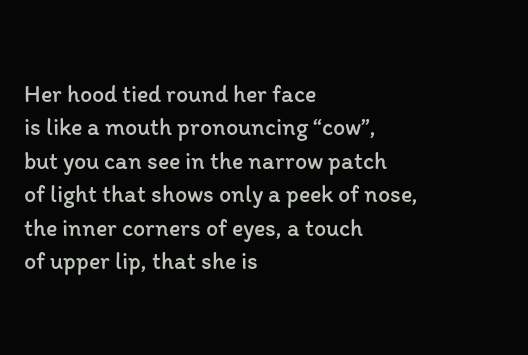Her hood tied round her face
is like a mouth pronouncing “cow”,
but you can see in the narrow patch
of light that shows only a peek of nose,
the inner corners of eyes, a touch
of upper lip, that she is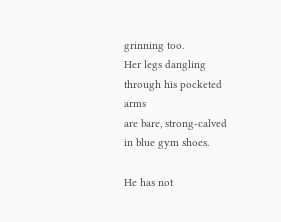grinning too.
Her legs dangling through his pocketed arms
are bare, strong-calved in blue gym shoes.

He has not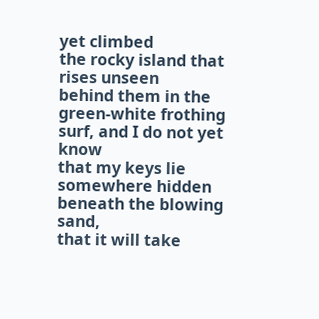yet climbed
the rocky island that rises unseen
behind them in the green-white frothing
surf, and I do not yet know
that my keys lie somewhere hidden
beneath the blowing sand,
that it will take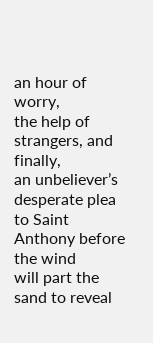an hour of worry,
the help of strangers, and finally,
an unbeliever’s desperate plea
to Saint Anthony before the wind
will part the sand to reveal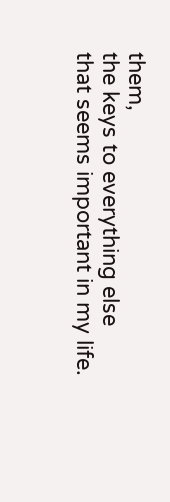them,
the keys to everything else
that seems important in my life.